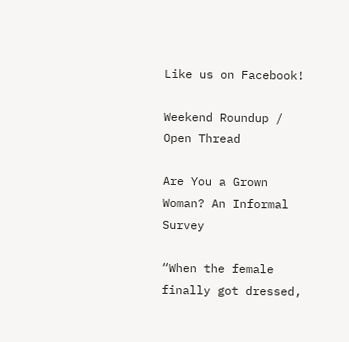Like us on Facebook!

Weekend Roundup / Open Thread

Are You a Grown Woman? An Informal Survey

“When the female finally got dressed,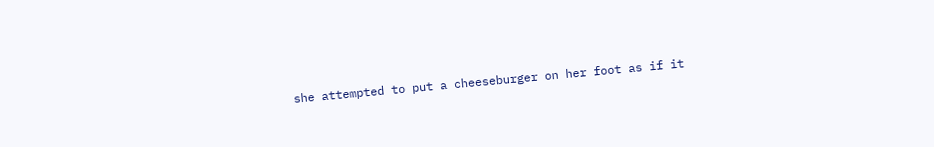she attempted to put a cheeseburger on her foot as if it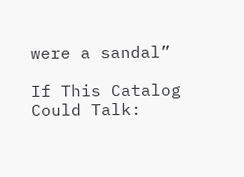were a sandal”

If This Catalog Could Talk: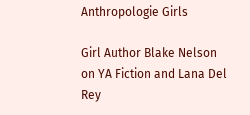Anthropologie Girls

Girl Author Blake Nelson on YA Fiction and Lana Del Rey